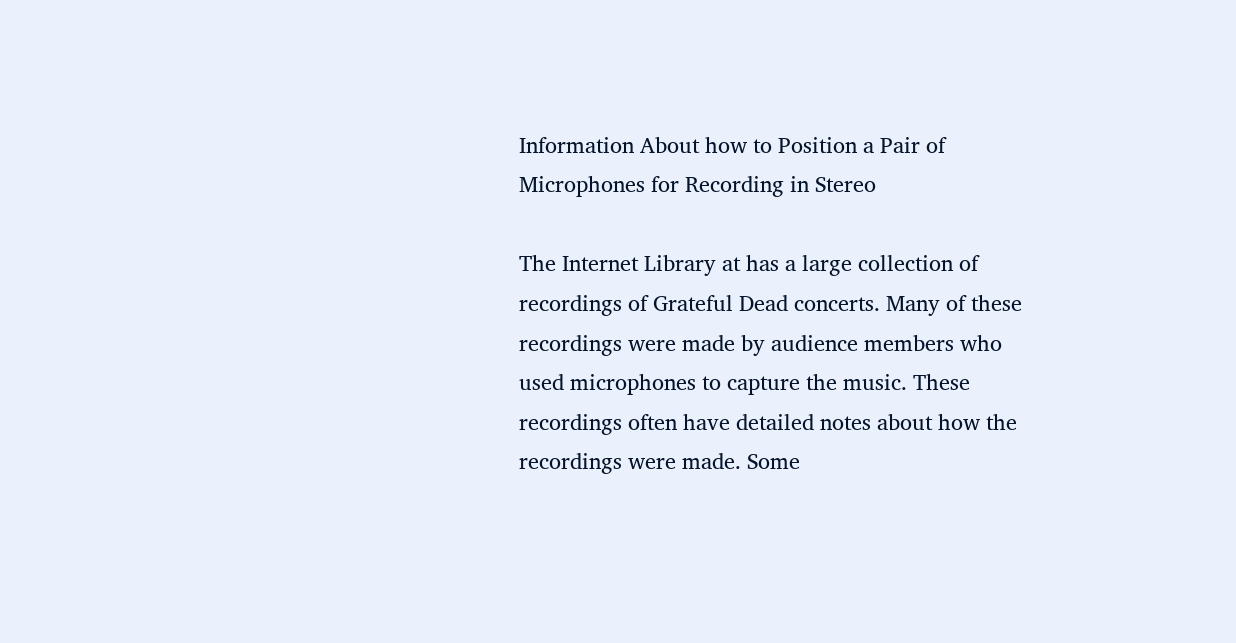Information About how to Position a Pair of Microphones for Recording in Stereo

The Internet Library at has a large collection of recordings of Grateful Dead concerts. Many of these recordings were made by audience members who used microphones to capture the music. These recordings often have detailed notes about how the recordings were made. Some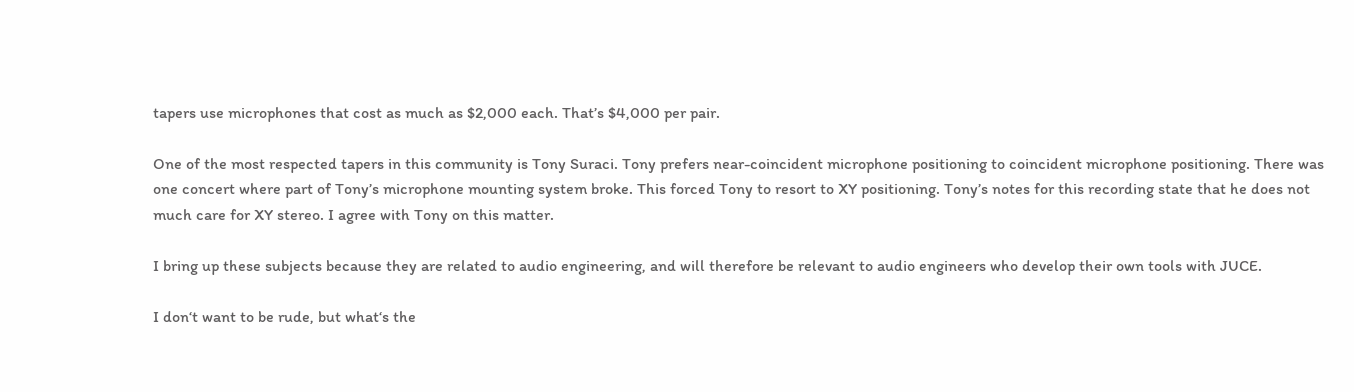tapers use microphones that cost as much as $2,000 each. That’s $4,000 per pair.

One of the most respected tapers in this community is Tony Suraci. Tony prefers near-coincident microphone positioning to coincident microphone positioning. There was one concert where part of Tony’s microphone mounting system broke. This forced Tony to resort to XY positioning. Tony’s notes for this recording state that he does not much care for XY stereo. I agree with Tony on this matter.

I bring up these subjects because they are related to audio engineering, and will therefore be relevant to audio engineers who develop their own tools with JUCE.

I don‘t want to be rude, but what‘s the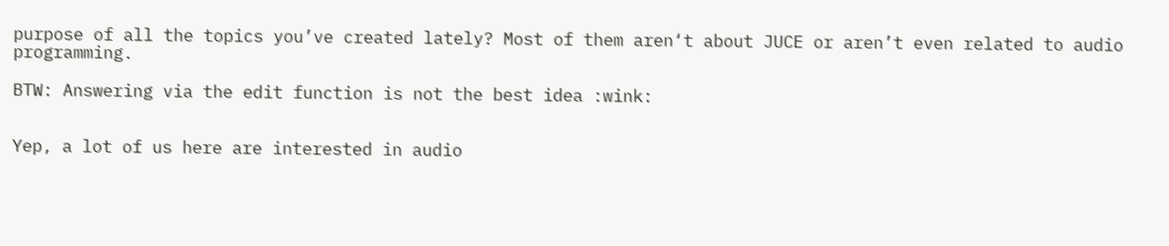purpose of all the topics you’ve created lately? Most of them aren‘t about JUCE or aren’t even related to audio programming.

BTW: Answering via the edit function is not the best idea :wink:


Yep, a lot of us here are interested in audio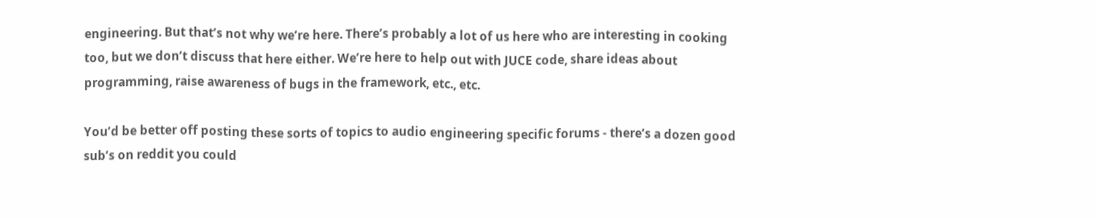engineering. But that’s not why we’re here. There’s probably a lot of us here who are interesting in cooking too, but we don’t discuss that here either. We’re here to help out with JUCE code, share ideas about programming, raise awareness of bugs in the framework, etc., etc.

You’d be better off posting these sorts of topics to audio engineering specific forums - there’s a dozen good sub’s on reddit you could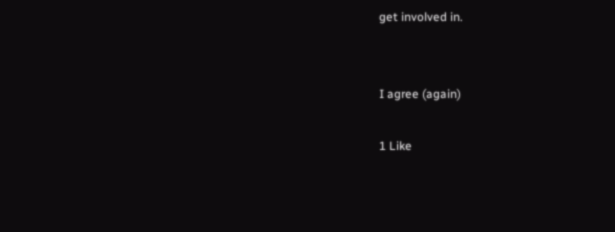get involved in.


I agree (again)

1 Like